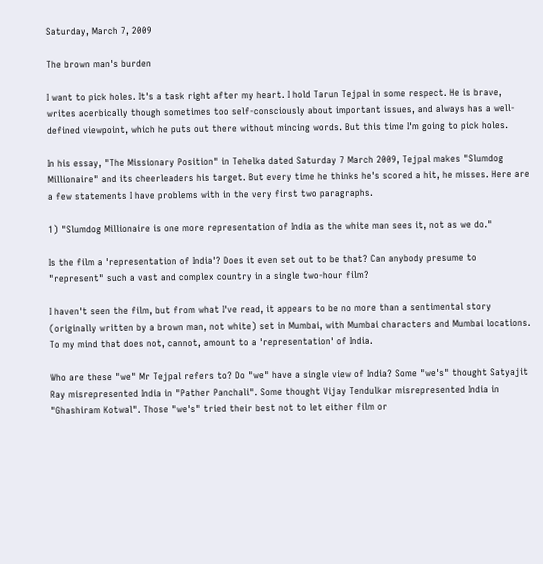Saturday, March 7, 2009

The brown man's burden

I want to pick holes. It's a task right after my heart. I hold Tarun Tejpal in some respect. He is brave, writes acerbically though sometimes too self-consciously about important issues, and always has a well-defined viewpoint, which he puts out there without mincing words. But this time I'm going to pick holes.

In his essay, "The Missionary Position" in Tehelka dated Saturday 7 March 2009, Tejpal makes "Slumdog Millionaire" and its cheerleaders his target. But every time he thinks he's scored a hit, he misses. Here are a few statements I have problems with in the very first two paragraphs.

1) "Slumdog Millionaire is one more representation of India as the white man sees it, not as we do."

Is the film a 'representation of India'? Does it even set out to be that? Can anybody presume to "represent" such a vast and complex country in a single two-hour film?

I haven't seen the film, but from what I've read, it appears to be no more than a sentimental story (originally written by a brown man, not white) set in Mumbai, with Mumbai characters and Mumbai locations. To my mind that does not, cannot, amount to a 'representation' of India.

Who are these "we" Mr Tejpal refers to? Do "we" have a single view of India? Some "we's" thought Satyajit Ray misrepresented India in "Pather Panchali". Some thought Vijay Tendulkar misrepresented India in "Ghashiram Kotwal". Those "we's" tried their best not to let either film or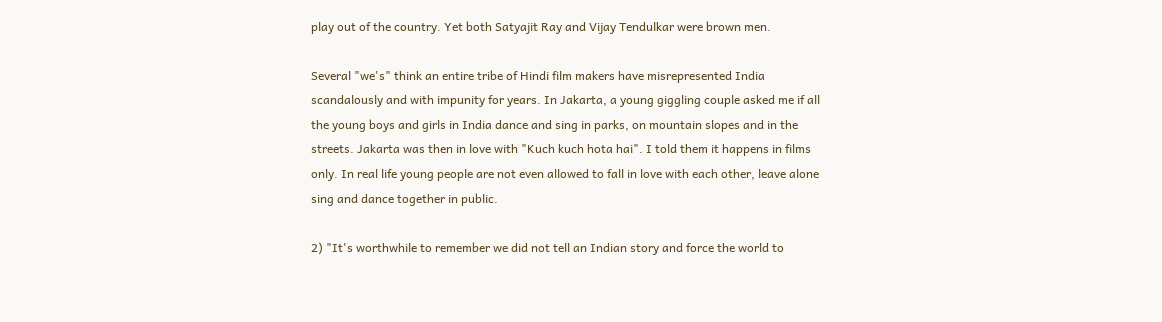play out of the country. Yet both Satyajit Ray and Vijay Tendulkar were brown men.

Several "we's" think an entire tribe of Hindi film makers have misrepresented India scandalously and with impunity for years. In Jakarta, a young giggling couple asked me if all the young boys and girls in India dance and sing in parks, on mountain slopes and in the streets. Jakarta was then in love with "Kuch kuch hota hai". I told them it happens in films only. In real life young people are not even allowed to fall in love with each other, leave alone sing and dance together in public.

2) "It's worthwhile to remember we did not tell an Indian story and force the world to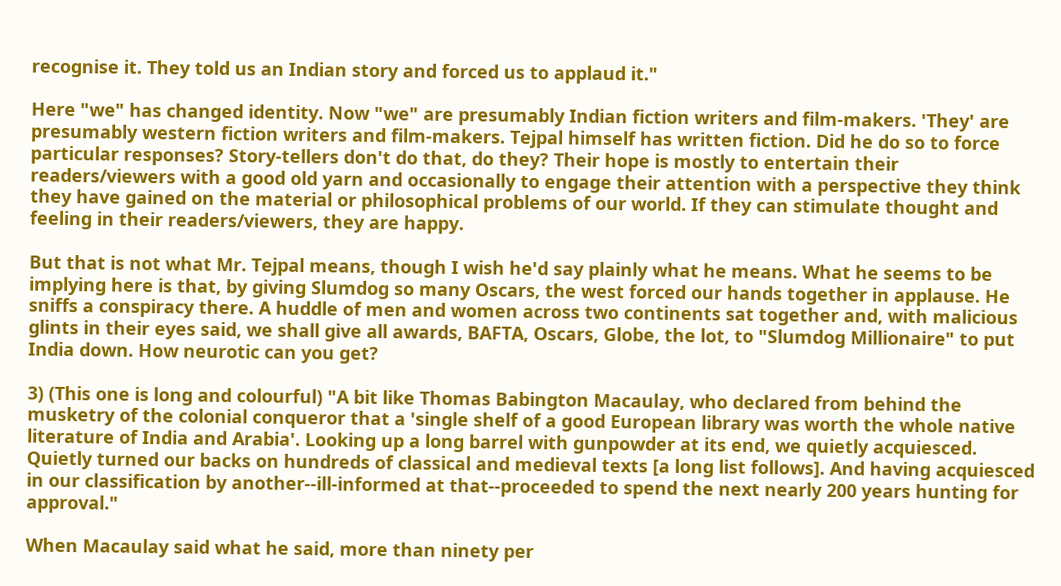recognise it. They told us an Indian story and forced us to applaud it."

Here "we" has changed identity. Now "we" are presumably Indian fiction writers and film-makers. 'They' are presumably western fiction writers and film-makers. Tejpal himself has written fiction. Did he do so to force particular responses? Story-tellers don't do that, do they? Their hope is mostly to entertain their readers/viewers with a good old yarn and occasionally to engage their attention with a perspective they think they have gained on the material or philosophical problems of our world. If they can stimulate thought and feeling in their readers/viewers, they are happy.

But that is not what Mr. Tejpal means, though I wish he'd say plainly what he means. What he seems to be implying here is that, by giving Slumdog so many Oscars, the west forced our hands together in applause. He sniffs a conspiracy there. A huddle of men and women across two continents sat together and, with malicious glints in their eyes said, we shall give all awards, BAFTA, Oscars, Globe, the lot, to "Slumdog Millionaire" to put India down. How neurotic can you get?

3) (This one is long and colourful) "A bit like Thomas Babington Macaulay, who declared from behind the musketry of the colonial conqueror that a 'single shelf of a good European library was worth the whole native literature of India and Arabia'. Looking up a long barrel with gunpowder at its end, we quietly acquiesced. Quietly turned our backs on hundreds of classical and medieval texts [a long list follows]. And having acquiesced in our classification by another--ill-informed at that--proceeded to spend the next nearly 200 years hunting for approval."

When Macaulay said what he said, more than ninety per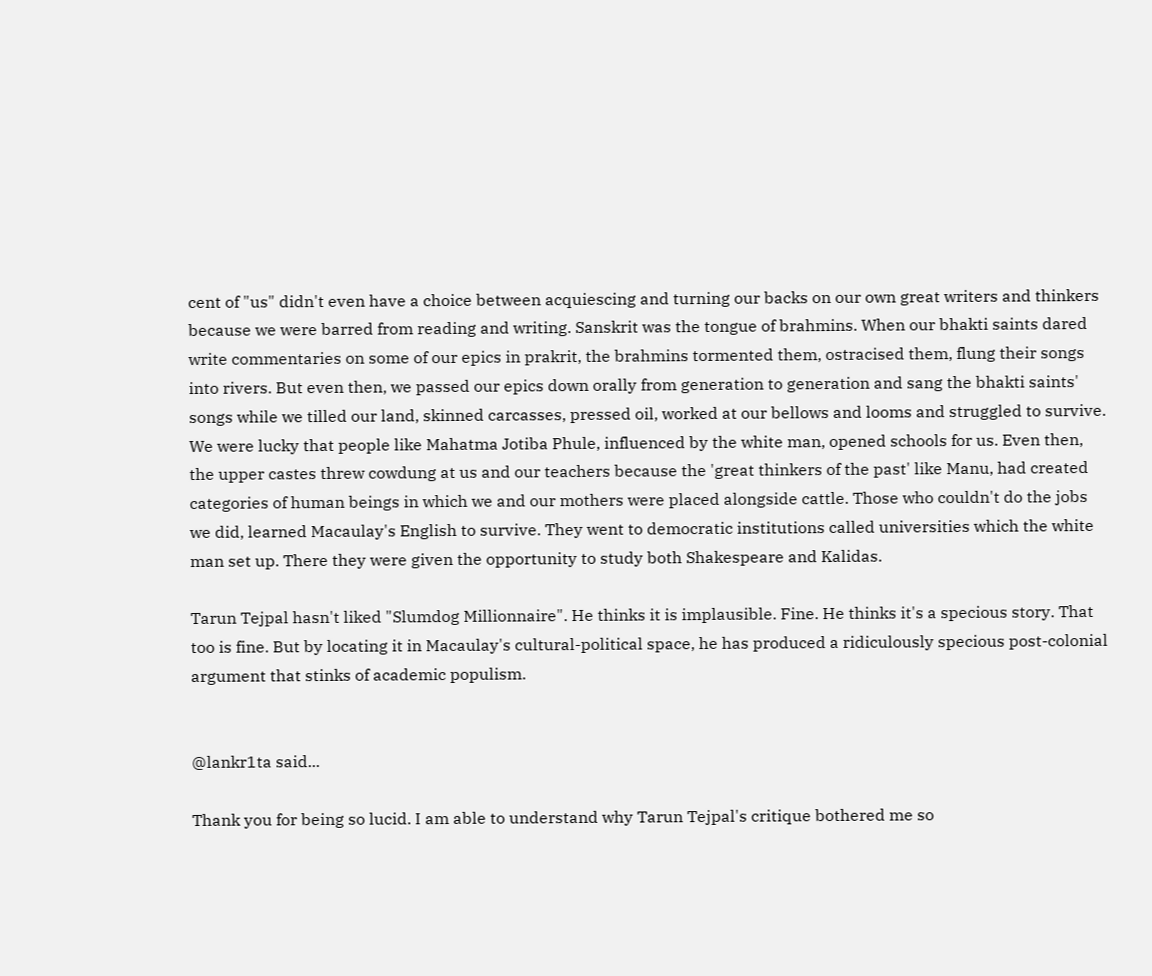cent of "us" didn't even have a choice between acquiescing and turning our backs on our own great writers and thinkers because we were barred from reading and writing. Sanskrit was the tongue of brahmins. When our bhakti saints dared write commentaries on some of our epics in prakrit, the brahmins tormented them, ostracised them, flung their songs into rivers. But even then, we passed our epics down orally from generation to generation and sang the bhakti saints' songs while we tilled our land, skinned carcasses, pressed oil, worked at our bellows and looms and struggled to survive. We were lucky that people like Mahatma Jotiba Phule, influenced by the white man, opened schools for us. Even then, the upper castes threw cowdung at us and our teachers because the 'great thinkers of the past' like Manu, had created categories of human beings in which we and our mothers were placed alongside cattle. Those who couldn't do the jobs we did, learned Macaulay's English to survive. They went to democratic institutions called universities which the white man set up. There they were given the opportunity to study both Shakespeare and Kalidas.

Tarun Tejpal hasn't liked "Slumdog Millionnaire". He thinks it is implausible. Fine. He thinks it's a specious story. That too is fine. But by locating it in Macaulay's cultural-political space, he has produced a ridiculously specious post-colonial argument that stinks of academic populism.


@lankr1ta said...

Thank you for being so lucid. I am able to understand why Tarun Tejpal's critique bothered me so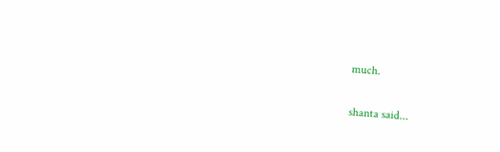much.

shanta said...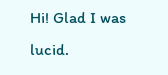Hi! Glad I was lucid.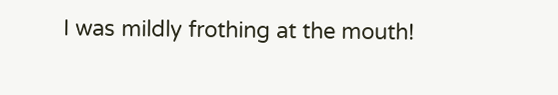I was mildly frothing at the mouth!